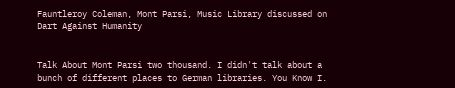Fauntleroy Coleman, Mont Parsi, Music Library discussed on Dart Against Humanity


Talk About Mont Parsi two thousand. I didn't talk about a bunch of different places to German libraries. You Know I.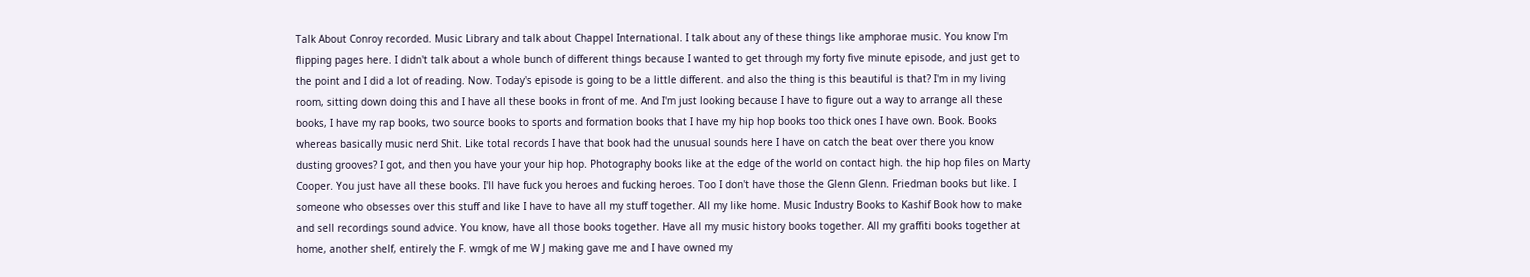Talk About Conroy recorded. Music Library and talk about Chappel International. I talk about any of these things like amphorae music. You know I'm flipping pages here. I didn't talk about a whole bunch of different things because I wanted to get through my forty five minute episode, and just get to the point and I did a lot of reading. Now. Today's episode is going to be a little different. and also the thing is this beautiful is that? I'm in my living room, sitting down doing this and I have all these books in front of me. And I'm just looking because I have to figure out a way to arrange all these books, I have my rap books, two source books to sports and formation books that I have my hip hop books too thick ones I have own. Book. Books whereas basically music nerd Shit. Like total records I have that book had the unusual sounds here I have on catch the beat over there you know dusting grooves? I got, and then you have your your hip hop. Photography books like at the edge of the world on contact high. the hip hop files on Marty Cooper. You just have all these books. I'll have fuck you heroes and fucking heroes. Too I don't have those the Glenn Glenn. Friedman books but like. I someone who obsesses over this stuff and like I have to have all my stuff together. All my like home. Music Industry Books to Kashif Book how to make and sell recordings sound advice. You know, have all those books together. Have all my music history books together. All my graffiti books together at home, another shelf, entirely the F. wmgk of me W J making gave me and I have owned my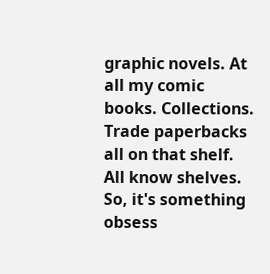graphic novels. At all my comic books. Collections. Trade paperbacks all on that shelf. All know shelves. So, it's something obsess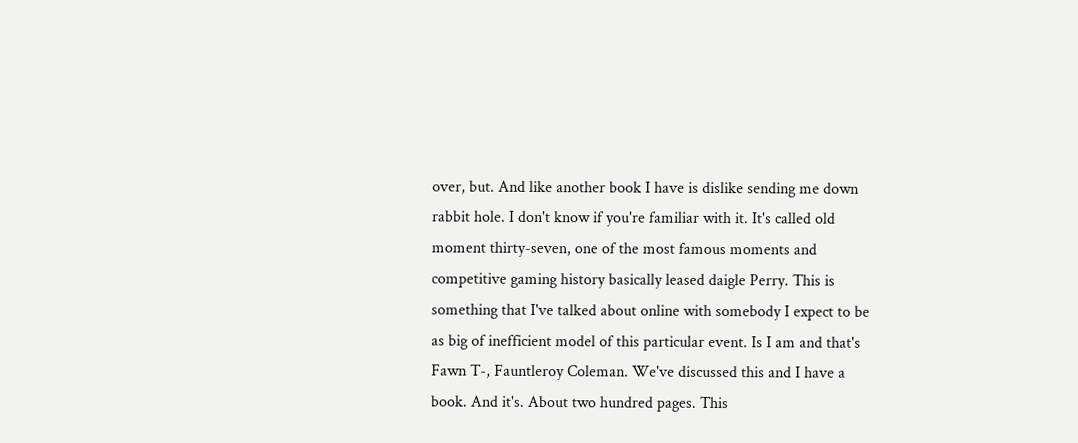over, but. And like another book I have is dislike sending me down rabbit hole. I don't know if you're familiar with it. It's called old moment thirty-seven, one of the most famous moments and competitive gaming history basically leased daigle Perry. This is something that I've talked about online with somebody I expect to be as big of inefficient model of this particular event. Is I am and that's Fawn T-, Fauntleroy Coleman. We've discussed this and I have a book. And it's. About two hundred pages. This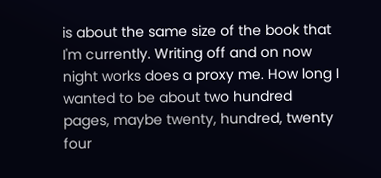is about the same size of the book that I'm currently. Writing off and on now night works does a proxy me. How long I wanted to be about two hundred pages, maybe twenty, hundred, twenty four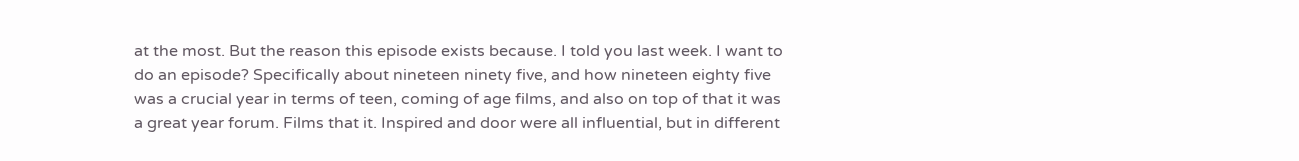at the most. But the reason this episode exists because. I told you last week. I want to do an episode? Specifically about nineteen ninety five, and how nineteen eighty five was a crucial year in terms of teen, coming of age films, and also on top of that it was a great year forum. Films that it. Inspired and door were all influential, but in different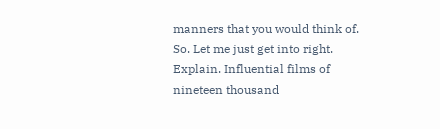manners that you would think of. So. Let me just get into right. Explain. Influential films of nineteen thousand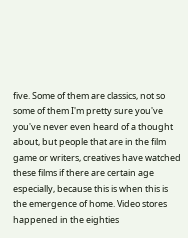five. Some of them are classics, not so some of them I'm pretty sure you've you've never even heard of a thought about, but people that are in the film game or writers, creatives have watched these films if there are certain age especially, because this is when this is the emergence of home. Video stores happened in the eighties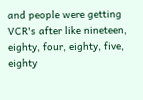and people were getting VCR's after like nineteen, eighty, four, eighty, five, eighty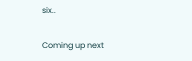six..

Coming up next